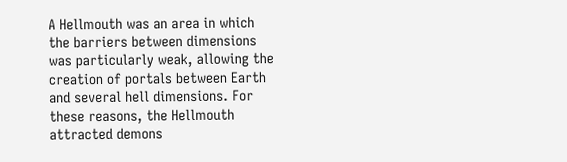A Hellmouth was an area in which the barriers between dimensions was particularly weak, allowing the creation of portals between Earth and several hell dimensions. For these reasons, the Hellmouth attracted demons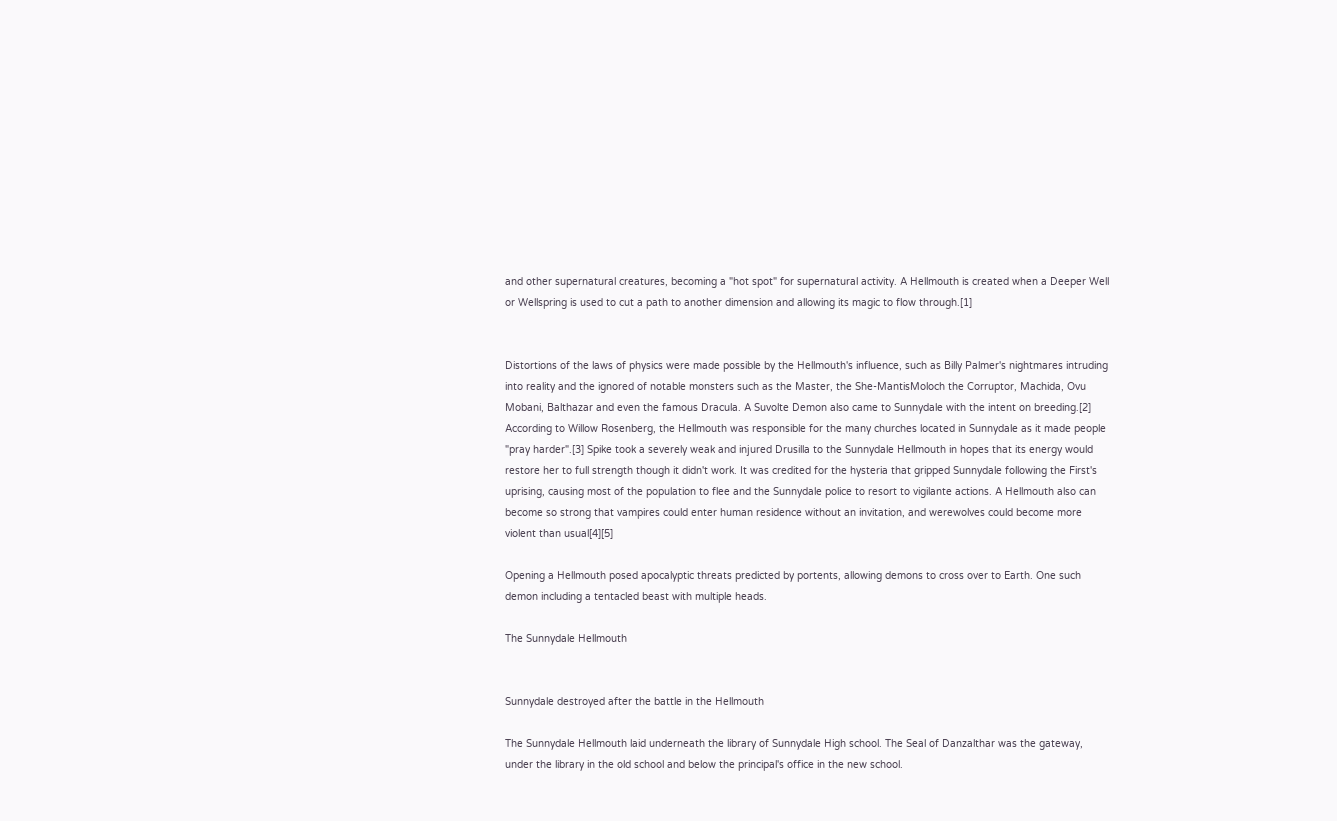and other supernatural creatures, becoming a "hot spot" for supernatural activity. A Hellmouth is created when a Deeper Well or Wellspring is used to cut a path to another dimension and allowing its magic to flow through.[1]


Distortions of the laws of physics were made possible by the Hellmouth's influence, such as Billy Palmer's nightmares intruding into reality and the ignored of notable monsters such as the Master, the She-MantisMoloch the Corruptor, Machida, Ovu Mobani, Balthazar and even the famous Dracula. A Suvolte Demon also came to Sunnydale with the intent on breeding.[2] According to Willow Rosenberg, the Hellmouth was responsible for the many churches located in Sunnydale as it made people "pray harder".[3] Spike took a severely weak and injured Drusilla to the Sunnydale Hellmouth in hopes that its energy would restore her to full strength though it didn't work. It was credited for the hysteria that gripped Sunnydale following the First's uprising, causing most of the population to flee and the Sunnydale police to resort to vigilante actions. A Hellmouth also can become so strong that vampires could enter human residence without an invitation, and werewolves could become more violent than usual[4][5]

Opening a Hellmouth posed apocalyptic threats predicted by portents, allowing demons to cross over to Earth. One such demon including a tentacled beast with multiple heads.

The Sunnydale Hellmouth


Sunnydale destroyed after the battle in the Hellmouth

The Sunnydale Hellmouth laid underneath the library of Sunnydale High school. The Seal of Danzalthar was the gateway, under the library in the old school and below the principal's office in the new school.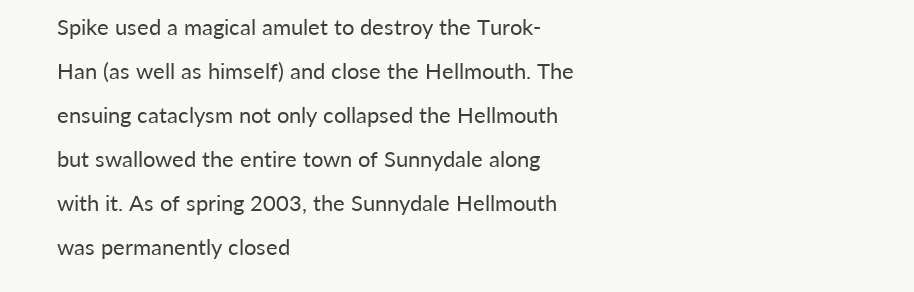Spike used a magical amulet to destroy the Turok-Han (as well as himself) and close the Hellmouth. The ensuing cataclysm not only collapsed the Hellmouth but swallowed the entire town of Sunnydale along with it. As of spring 2003, the Sunnydale Hellmouth was permanently closed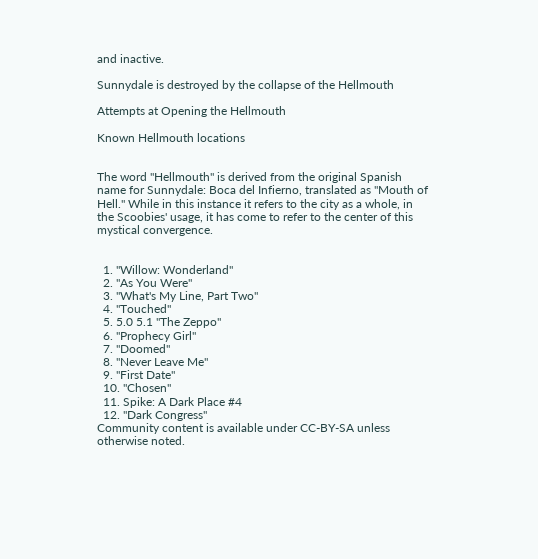and inactive.

Sunnydale is destroyed by the collapse of the Hellmouth

Attempts at Opening the Hellmouth

Known Hellmouth locations


The word "Hellmouth" is derived from the original Spanish name for Sunnydale: Boca del Infierno, translated as "Mouth of Hell." While in this instance it refers to the city as a whole, in the Scoobies' usage, it has come to refer to the center of this mystical convergence.


  1. "Willow: Wonderland"
  2. "As You Were"
  3. "What's My Line, Part Two"
  4. "Touched"
  5. 5.0 5.1 "The Zeppo"
  6. "Prophecy Girl"
  7. "Doomed"
  8. "Never Leave Me"
  9. "First Date"
  10. "Chosen"
  11. Spike: A Dark Place #4
  12. "Dark Congress"
Community content is available under CC-BY-SA unless otherwise noted.